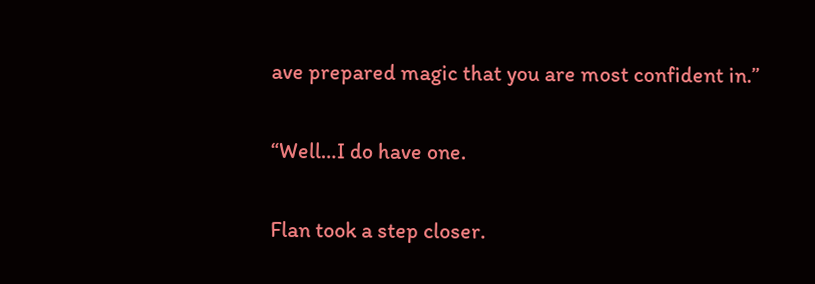ave prepared magic that you are most confident in.”


“Well…I do have one.


Flan took a step closer.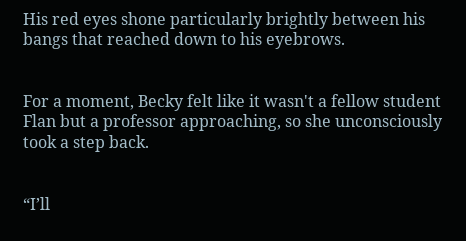His red eyes shone particularly brightly between his bangs that reached down to his eyebrows.


For a moment, Becky felt like it wasn't a fellow student Flan but a professor approaching, so she unconsciously took a step back.


“I’ll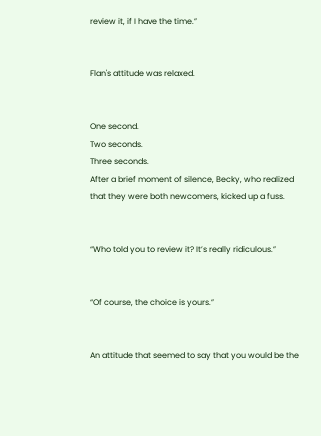review it, if I have the time.”


Flan's attitude was relaxed.


One second.
Two seconds.
Three seconds.
After a brief moment of silence, Becky, who realized that they were both newcomers, kicked up a fuss.


“Who told you to review it? It’s really ridiculous.”


“Of course, the choice is yours.”


An attitude that seemed to say that you would be the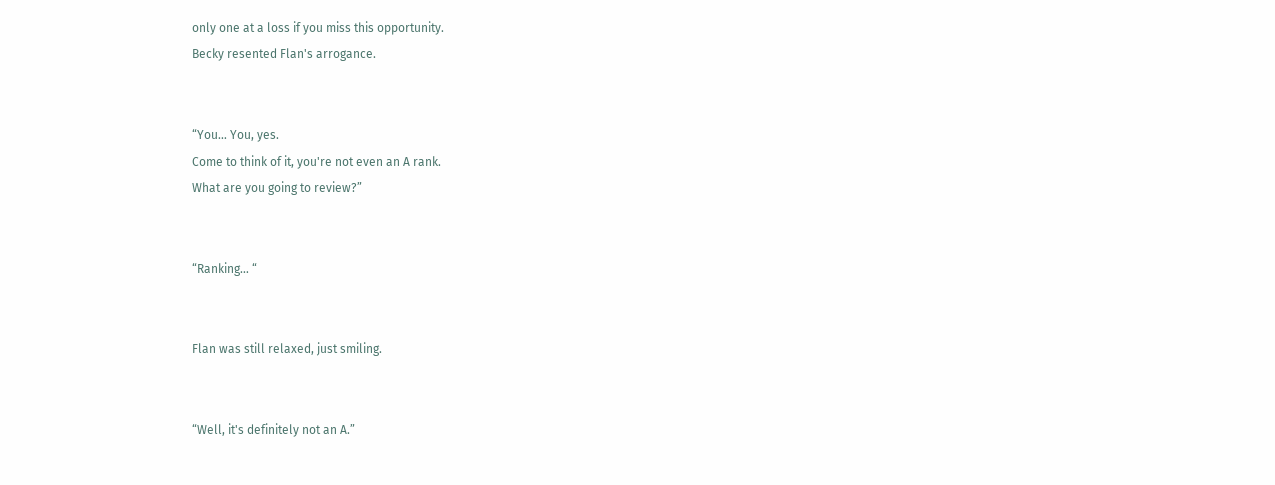only one at a loss if you miss this opportunity.
Becky resented Flan's arrogance.


“You… You, yes.
Come to think of it, you're not even an A rank.
What are you going to review?”


“Ranking… “


Flan was still relaxed, just smiling.


“Well, it's definitely not an A.”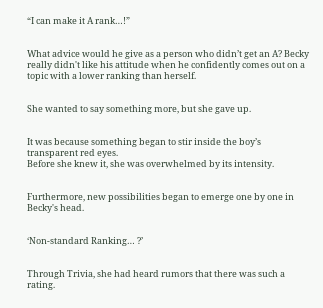“I can make it A rank…!”


What advice would he give as a person who didn’t get an A? Becky really didn't like his attitude when he confidently comes out on a topic with a lower ranking than herself.


She wanted to say something more, but she gave up.


It was because something began to stir inside the boy’s transparent red eyes.
Before she knew it, she was overwhelmed by its intensity.


Furthermore, new possibilities began to emerge one by one in Becky's head.


‘Non-standard Ranking… ?’


Through Trivia, she had heard rumors that there was such a rating.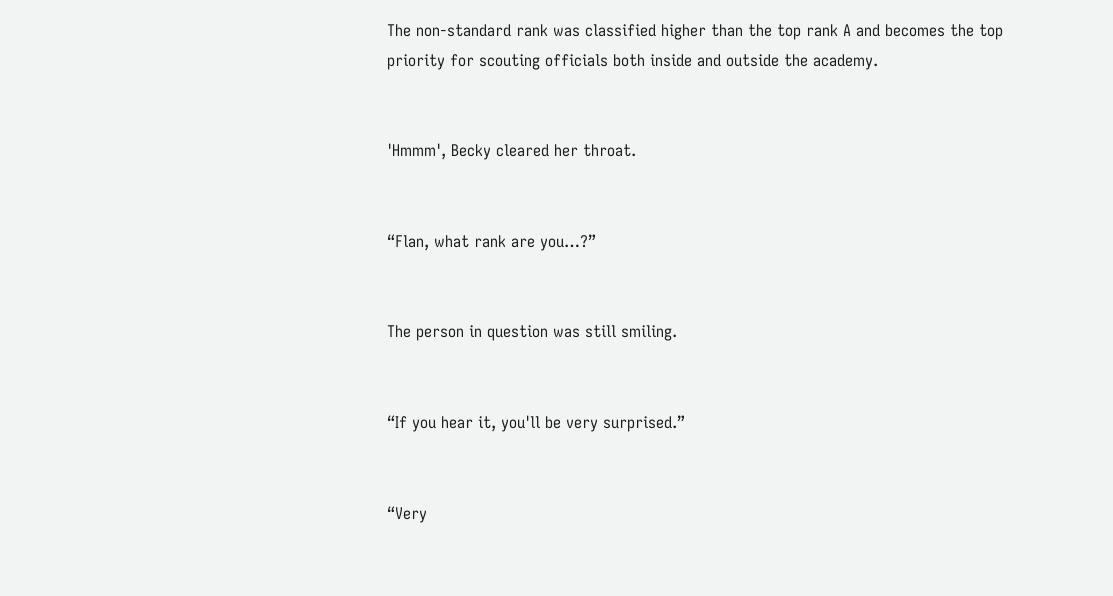The non-standard rank was classified higher than the top rank A and becomes the top priority for scouting officials both inside and outside the academy.


'Hmmm', Becky cleared her throat.


“Flan, what rank are you…?”


The person in question was still smiling.


“If you hear it, you'll be very surprised.”


“Very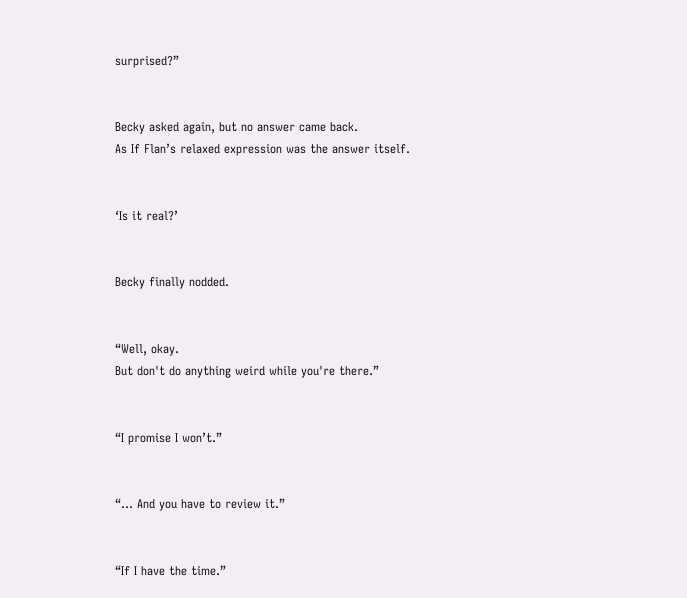surprised?”


Becky asked again, but no answer came back.
As If Flan’s relaxed expression was the answer itself.


‘Is it real?’


Becky finally nodded.


“Well, okay.
But don't do anything weird while you're there.”


“I promise I won’t.”


“… And you have to review it.”


“If I have the time.”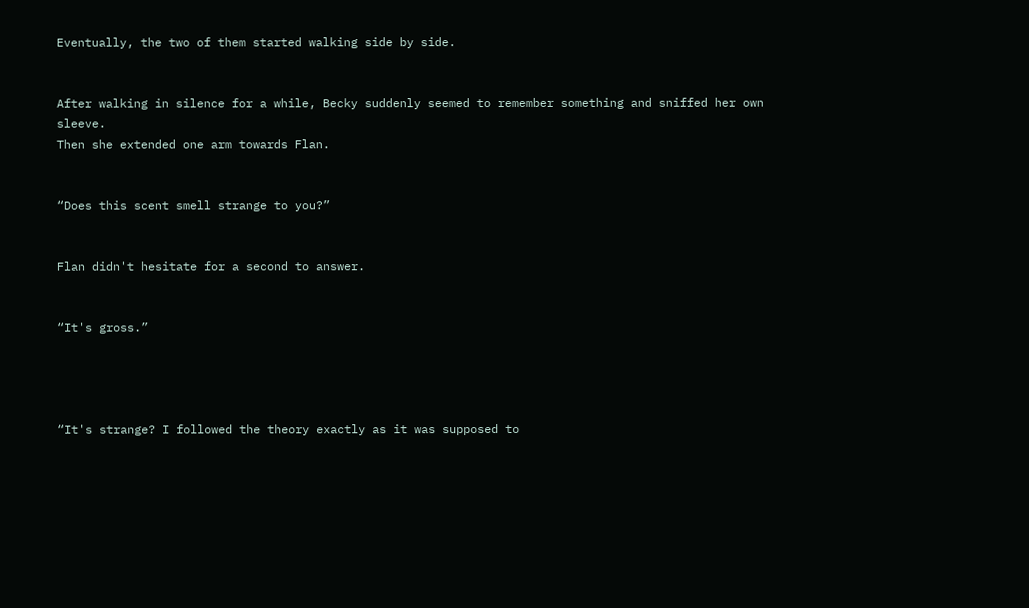Eventually, the two of them started walking side by side.


After walking in silence for a while, Becky suddenly seemed to remember something and sniffed her own sleeve.
Then she extended one arm towards Flan.


“Does this scent smell strange to you?”


Flan didn't hesitate for a second to answer.


“It's gross.”




“It's strange? I followed the theory exactly as it was supposed to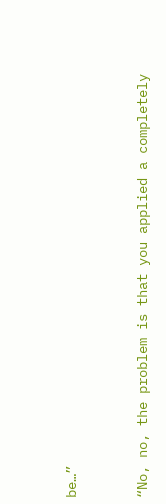be…”


“No, no, the problem is that you applied a completely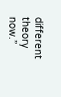different theory now.”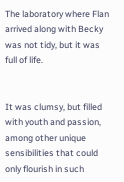The laboratory where Flan arrived along with Becky was not tidy, but it was full of life.


It was clumsy, but filled with youth and passion, among other unique sensibilities that could only flourish in such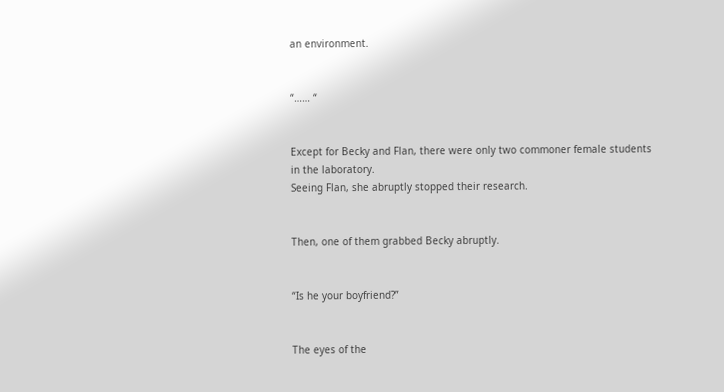an environment.


“…… “


Except for Becky and Flan, there were only two commoner female students in the laboratory.
Seeing Flan, she abruptly stopped their research.


Then, one of them grabbed Becky abruptly.


“Is he your boyfriend?”


The eyes of the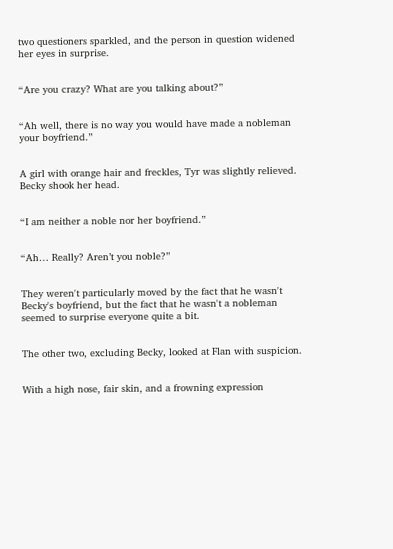two questioners sparkled, and the person in question widened her eyes in surprise.


“Are you crazy? What are you talking about?”


“Ah well, there is no way you would have made a nobleman your boyfriend.”


A girl with orange hair and freckles, Tyr was slightly relieved.
Becky shook her head.


“I am neither a noble nor her boyfriend.”


“Ah… Really? Aren’t you noble?”


They weren't particularly moved by the fact that he wasn't Becky's boyfriend, but the fact that he wasn't a nobleman seemed to surprise everyone quite a bit.


The other two, excluding Becky, looked at Flan with suspicion.


With a high nose, fair skin, and a frowning expression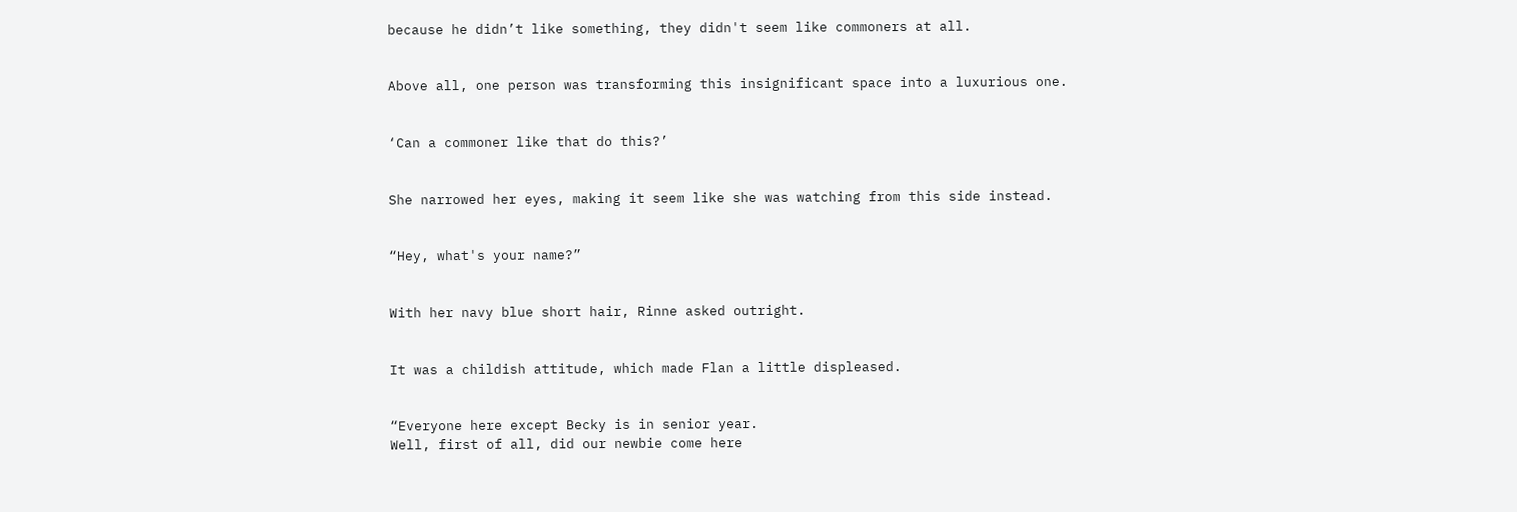because he didn’t like something, they didn't seem like commoners at all.


Above all, one person was transforming this insignificant space into a luxurious one.


‘Can a commoner like that do this?’


She narrowed her eyes, making it seem like she was watching from this side instead.


“Hey, what's your name?”


With her navy blue short hair, Rinne asked outright.


It was a childish attitude, which made Flan a little displeased.


“Everyone here except Becky is in senior year.
Well, first of all, did our newbie come here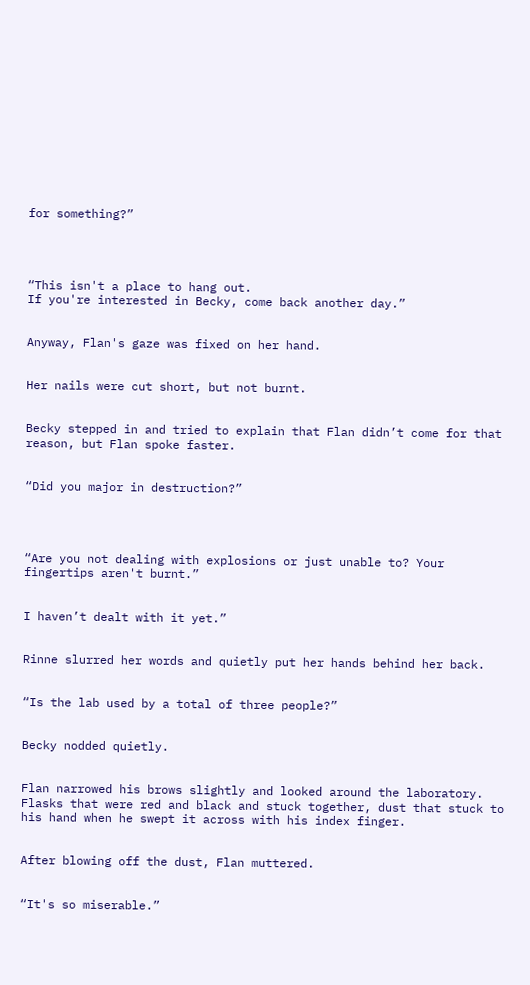for something?”




“This isn't a place to hang out.
If you're interested in Becky, come back another day.”


Anyway, Flan's gaze was fixed on her hand.


Her nails were cut short, but not burnt.


Becky stepped in and tried to explain that Flan didn’t come for that reason, but Flan spoke faster.


“Did you major in destruction?”




“Are you not dealing with explosions or just unable to? Your fingertips aren't burnt.”


I haven’t dealt with it yet.”


Rinne slurred her words and quietly put her hands behind her back.


“Is the lab used by a total of three people?”


Becky nodded quietly.


Flan narrowed his brows slightly and looked around the laboratory.
Flasks that were red and black and stuck together, dust that stuck to his hand when he swept it across with his index finger.


After blowing off the dust, Flan muttered.


“It's so miserable.”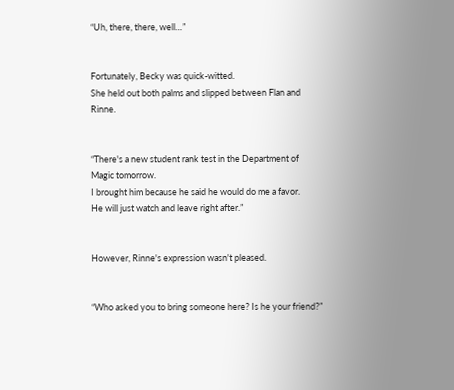“Uh, there, there, well…”


Fortunately, Becky was quick-witted.
She held out both palms and slipped between Flan and Rinne.


“There's a new student rank test in the Department of Magic tomorrow.
I brought him because he said he would do me a favor.
He will just watch and leave right after.”


However, Rinne's expression wasn't pleased.


“Who asked you to bring someone here? Is he your friend?”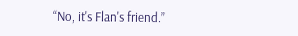“No, it's Flan's friend.”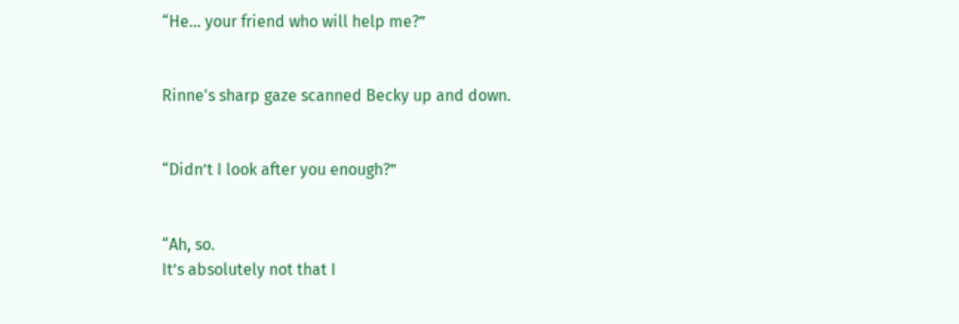“He… your friend who will help me?”


Rinne's sharp gaze scanned Becky up and down.


“Didn’t I look after you enough?”


“Ah, so.
It’s absolutely not that I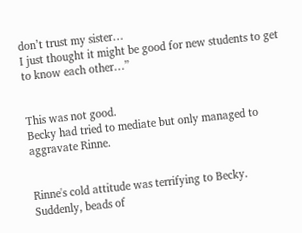don’t trust my sister…
I just thought it might be good for new students to get to know each other…”


This was not good.
Becky had tried to mediate but only managed to aggravate Rinne.


Rinne's cold attitude was terrifying to Becky.
Suddenly, beads of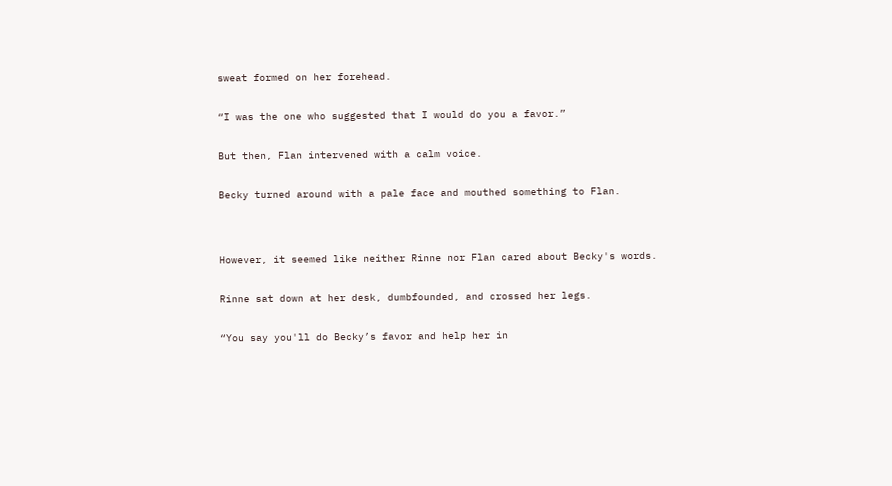sweat formed on her forehead.


“I was the one who suggested that I would do you a favor.”


But then, Flan intervened with a calm voice.


Becky turned around with a pale face and mouthed something to Flan.




However, it seemed like neither Rinne nor Flan cared about Becky's words.


Rinne sat down at her desk, dumbfounded, and crossed her legs.


“You say you'll do Becky’s favor and help her in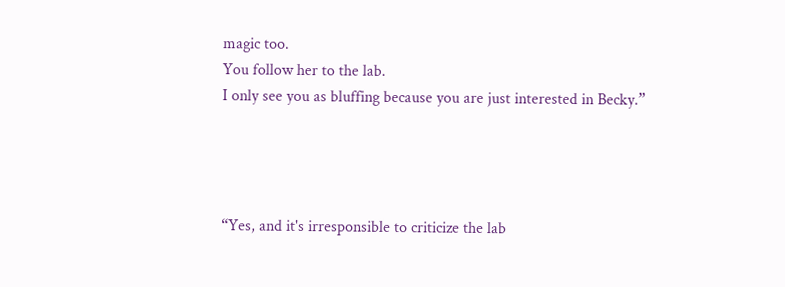magic too.
You follow her to the lab.
I only see you as bluffing because you are just interested in Becky.”




“Yes, and it's irresponsible to criticize the lab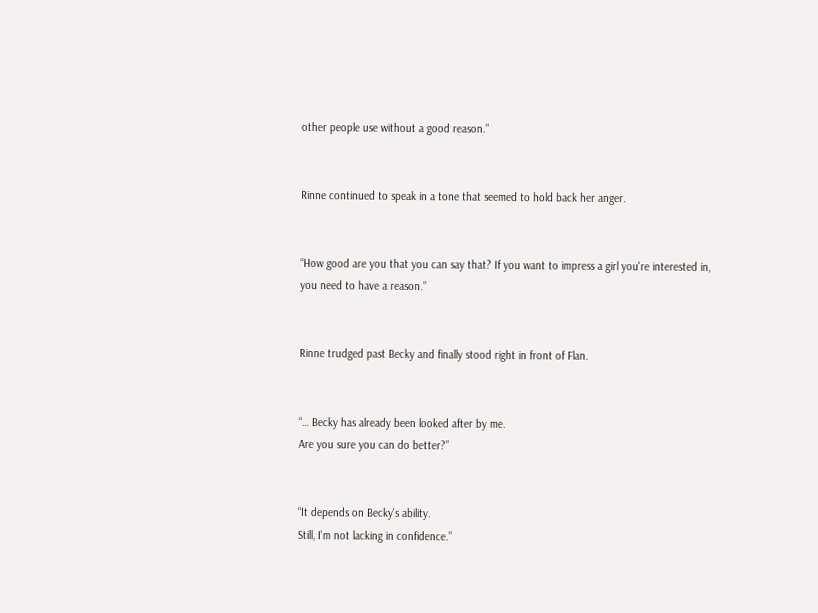other people use without a good reason.”


Rinne continued to speak in a tone that seemed to hold back her anger.


“How good are you that you can say that? If you want to impress a girl you're interested in, you need to have a reason.”


Rinne trudged past Becky and finally stood right in front of Flan.


“… Becky has already been looked after by me.
Are you sure you can do better?”


“It depends on Becky's ability.
Still, I'm not lacking in confidence.”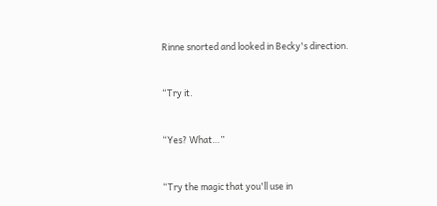Rinne snorted and looked in Becky's direction.


“Try it.


“Yes? What…”


“Try the magic that you'll use in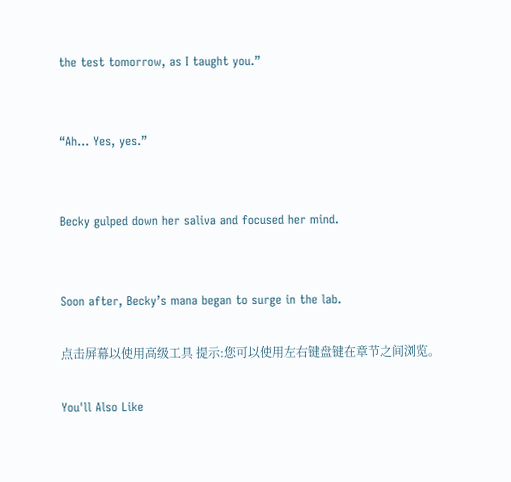the test tomorrow, as I taught you.”


“Ah… Yes, yes.”


Becky gulped down her saliva and focused her mind.


Soon after, Becky’s mana began to surge in the lab.

点击屏幕以使用高级工具 提示:您可以使用左右键盘键在章节之间浏览。

You'll Also Like